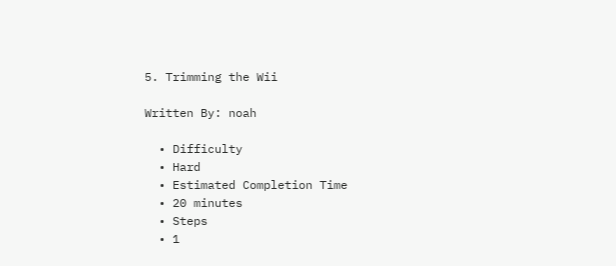5. Trimming the Wii

Written By: noah

  • Difficulty
  • Hard
  • Estimated Completion Time
  • 20 minutes
  • Steps
  • 1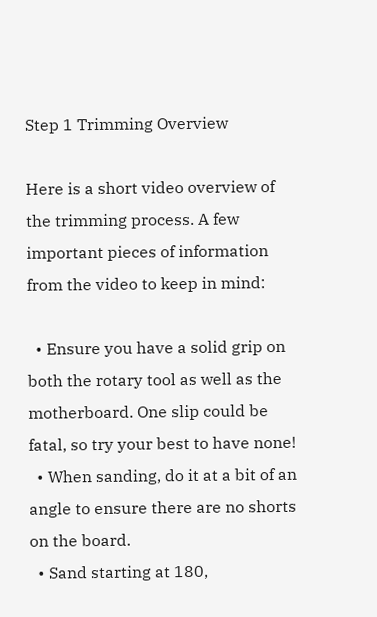Step 1 Trimming Overview

Here is a short video overview of the trimming process. A few important pieces of information from the video to keep in mind:

  • Ensure you have a solid grip on both the rotary tool as well as the motherboard. One slip could be fatal, so try your best to have none!
  • When sanding, do it at a bit of an angle to ensure there are no shorts on the board.
  • Sand starting at 180,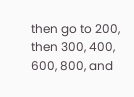then go to 200, then 300, 400, 600, 800, and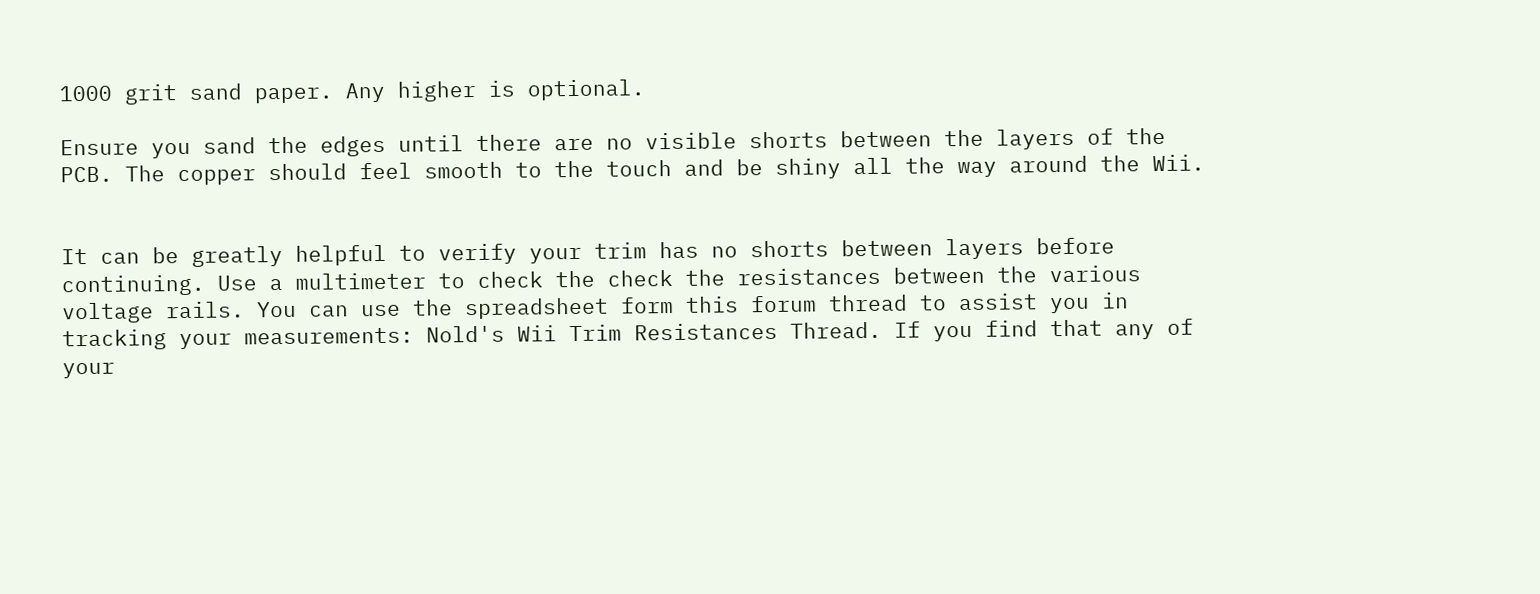1000 grit sand paper. Any higher is optional.

Ensure you sand the edges until there are no visible shorts between the layers of the PCB. The copper should feel smooth to the touch and be shiny all the way around the Wii.


It can be greatly helpful to verify your trim has no shorts between layers before continuing. Use a multimeter to check the check the resistances between the various voltage rails. You can use the spreadsheet form this forum thread to assist you in tracking your measurements: Nold's Wii Trim Resistances Thread. If you find that any of your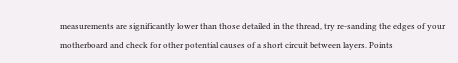measurements are significantly lower than those detailed in the thread, try re-sanding the edges of your motherboard and check for other potential causes of a short circuit between layers. Points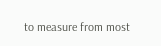to measure from most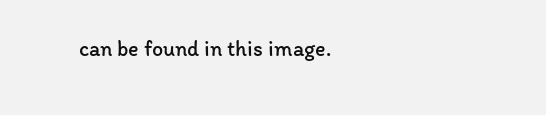can be found in this image.